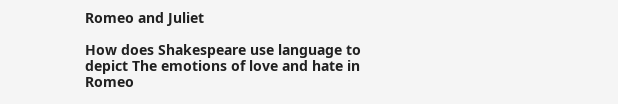Romeo and Juliet

How does Shakespeare use language to depict The emotions of love and hate in Romeo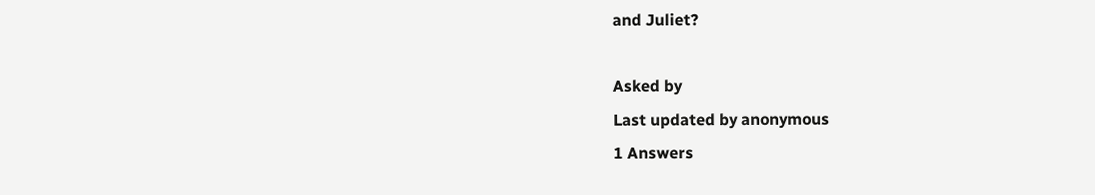and Juliet?

Asked by
Last updated by anonymous
1 Answers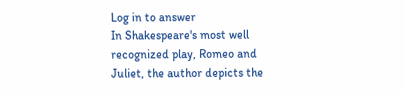Log in to answer
In Shakespeare's most well recognized play, Romeo and Juliet, the author depicts the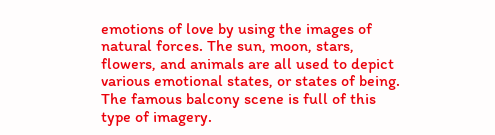emotions of love by using the images of natural forces. The sun, moon, stars, flowers, and animals are all used to depict various emotional states, or states of being. The famous balcony scene is full of this type of imagery.